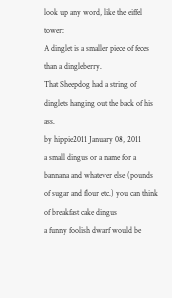look up any word, like the eiffel tower:
A dinglet is a smaller piece of feces than a dingleberry.
That Sheepdog had a string of dinglets hanging out the back of his ass.
by hippie2011 January 08, 2011
a small dingus or a name for a bannana and whatever else (pounds of sugar and flour etc.) you can think of breakfast cake dingus
a funny foolish dwarf would be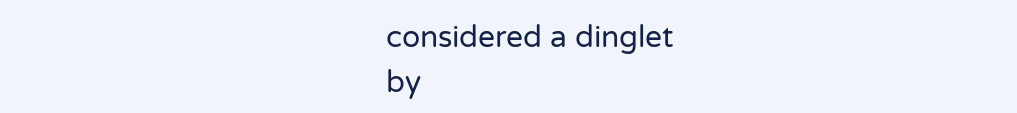considered a dinglet
by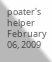poater's helper February 06, 2009